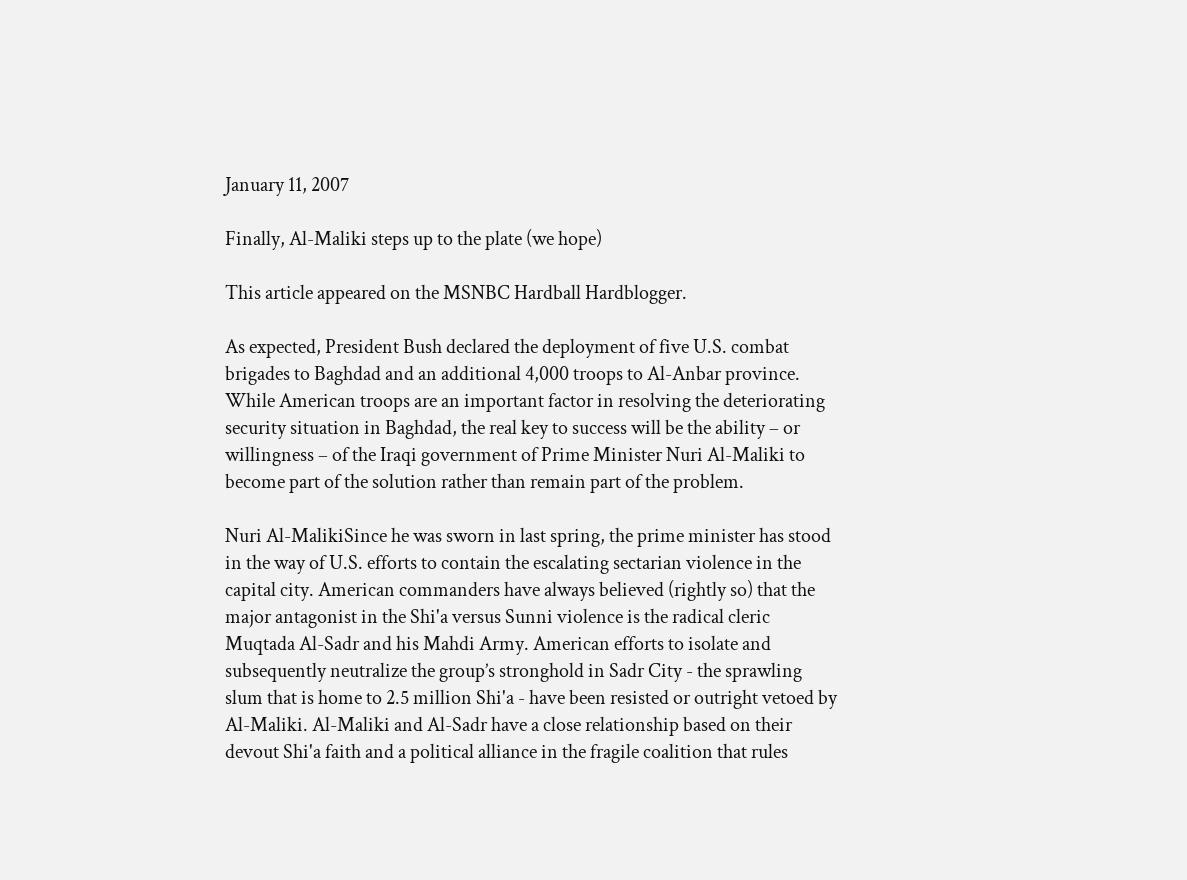January 11, 2007

Finally, Al-Maliki steps up to the plate (we hope)

This article appeared on the MSNBC Hardball Hardblogger.

As expected, President Bush declared the deployment of five U.S. combat brigades to Baghdad and an additional 4,000 troops to Al-Anbar province. While American troops are an important factor in resolving the deteriorating security situation in Baghdad, the real key to success will be the ability – or willingness – of the Iraqi government of Prime Minister Nuri Al-Maliki to become part of the solution rather than remain part of the problem.

Nuri Al-MalikiSince he was sworn in last spring, the prime minister has stood in the way of U.S. efforts to contain the escalating sectarian violence in the capital city. American commanders have always believed (rightly so) that the major antagonist in the Shi'a versus Sunni violence is the radical cleric Muqtada Al-Sadr and his Mahdi Army. American efforts to isolate and subsequently neutralize the group’s stronghold in Sadr City - the sprawling slum that is home to 2.5 million Shi'a - have been resisted or outright vetoed by Al-Maliki. Al-Maliki and Al-Sadr have a close relationship based on their devout Shi'a faith and a political alliance in the fragile coalition that rules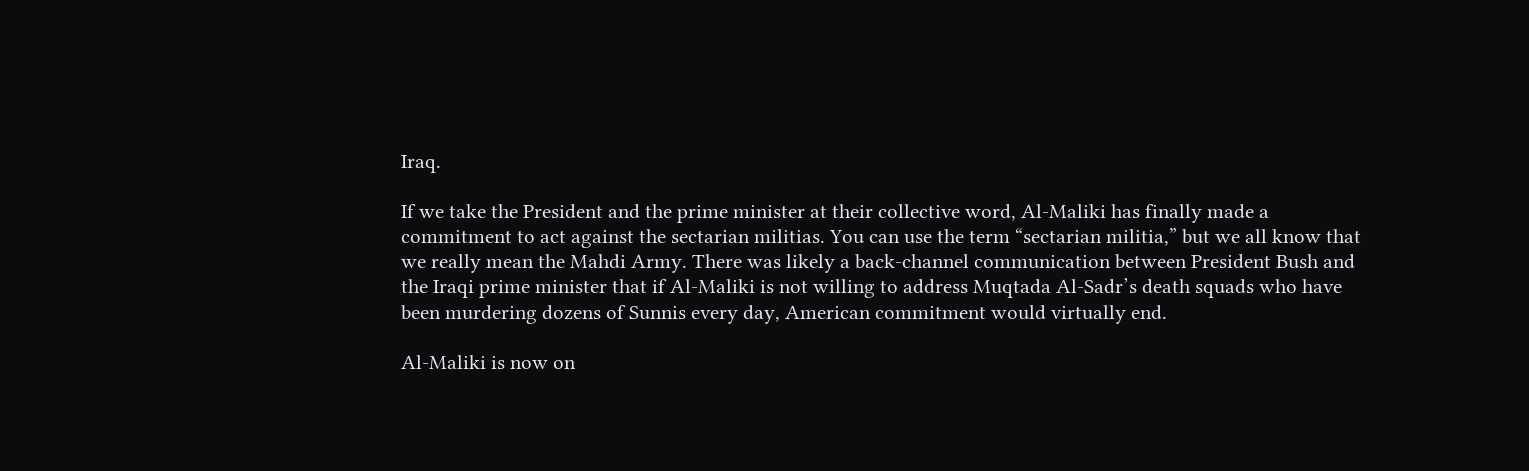Iraq.

If we take the President and the prime minister at their collective word, Al-Maliki has finally made a commitment to act against the sectarian militias. You can use the term “sectarian militia,” but we all know that we really mean the Mahdi Army. There was likely a back-channel communication between President Bush and the Iraqi prime minister that if Al-Maliki is not willing to address Muqtada Al-Sadr’s death squads who have been murdering dozens of Sunnis every day, American commitment would virtually end.

Al-Maliki is now on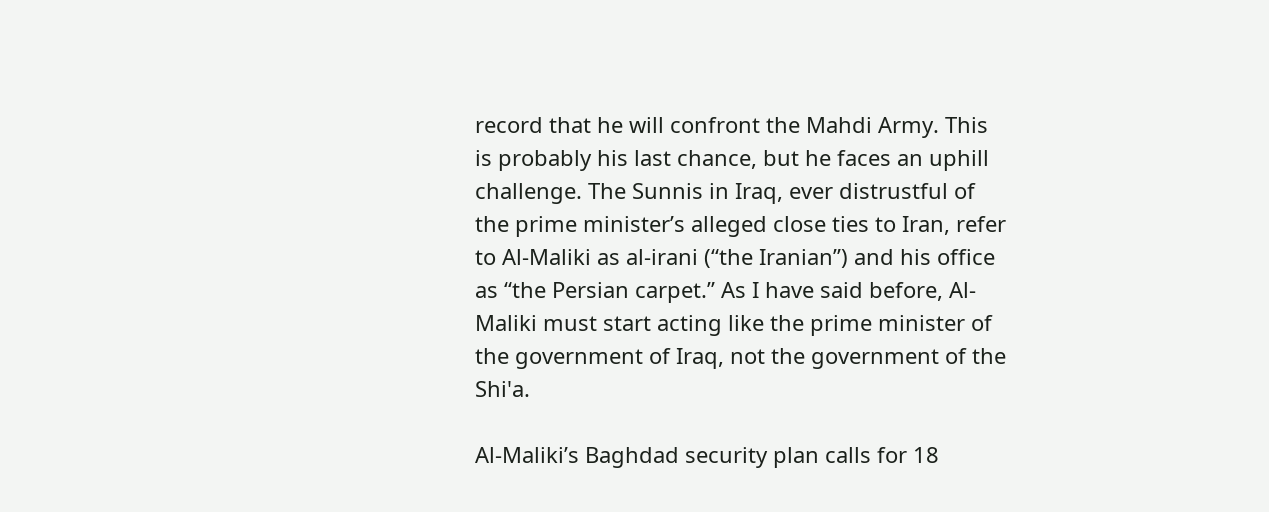record that he will confront the Mahdi Army. This is probably his last chance, but he faces an uphill challenge. The Sunnis in Iraq, ever distrustful of the prime minister’s alleged close ties to Iran, refer to Al-Maliki as al-irani (“the Iranian”) and his office as “the Persian carpet.” As I have said before, Al-Maliki must start acting like the prime minister of the government of Iraq, not the government of the Shi'a.

Al-Maliki’s Baghdad security plan calls for 18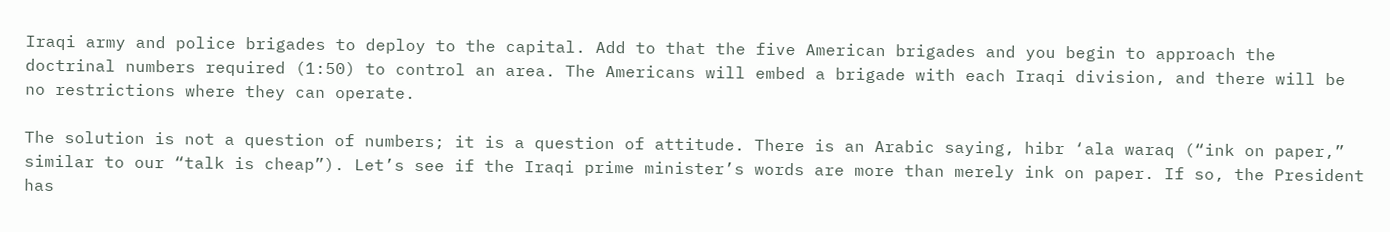Iraqi army and police brigades to deploy to the capital. Add to that the five American brigades and you begin to approach the doctrinal numbers required (1:50) to control an area. The Americans will embed a brigade with each Iraqi division, and there will be no restrictions where they can operate.

The solution is not a question of numbers; it is a question of attitude. There is an Arabic saying, hibr ‘ala waraq (“ink on paper,” similar to our “talk is cheap”). Let’s see if the Iraqi prime minister’s words are more than merely ink on paper. If so, the President has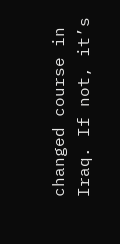changed course in Iraq. If not, it’s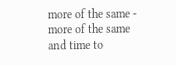more of the same - more of the same and time to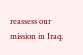reassess our mission in Iraq.